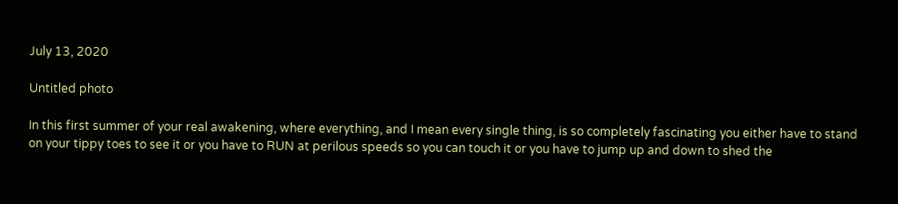July 13, 2020

Untitled photo

In this first summer of your real awakening, where everything, and I mean every single thing, is so completely fascinating you either have to stand on your tippy toes to see it or you have to RUN at perilous speeds so you can touch it or you have to jump up and down to shed the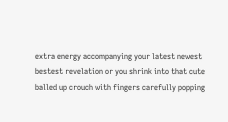extra energy accompanying your latest newest bestest revelation or you shrink into that cute balled up crouch with fingers carefully popping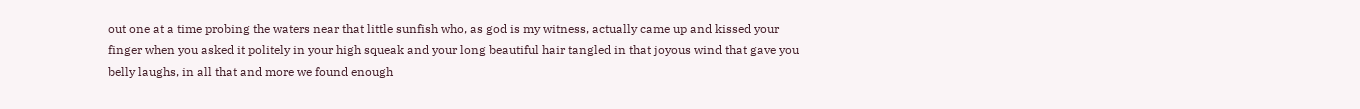out one at a time probing the waters near that little sunfish who, as god is my witness, actually came up and kissed your finger when you asked it politely in your high squeak and your long beautiful hair tangled in that joyous wind that gave you belly laughs, in all that and more we found enough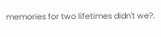memories for two lifetimes didn't we?.